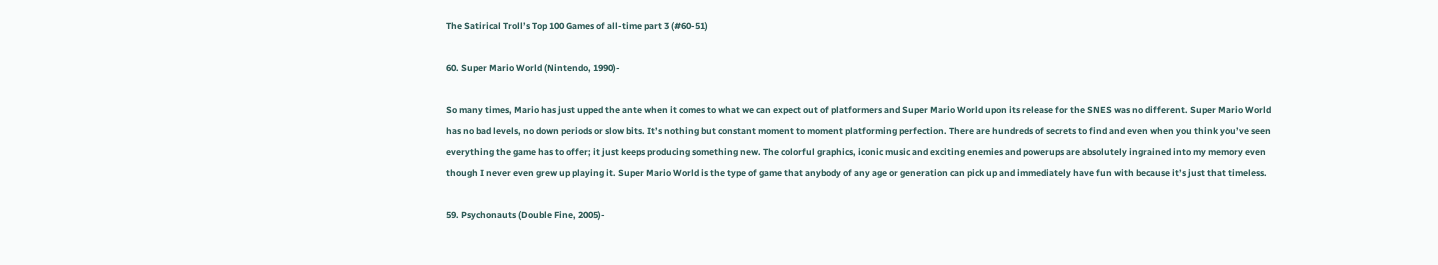The Satirical Troll’s Top 100 Games of all-time part 3 (#60-51)

60. Super Mario World (Nintendo, 1990)-

So many times, Mario has just upped the ante when it comes to what we can expect out of platformers and Super Mario World upon its release for the SNES was no different. Super Mario World has no bad levels, no down periods or slow bits. It’s nothing but constant moment to moment platforming perfection. There are hundreds of secrets to find and even when you think you’ve seen everything the game has to offer; it just keeps producing something new. The colorful graphics, iconic music and exciting enemies and powerups are absolutely ingrained into my memory even though I never even grew up playing it. Super Mario World is the type of game that anybody of any age or generation can pick up and immediately have fun with because it’s just that timeless.

59. Psychonauts (Double Fine, 2005)-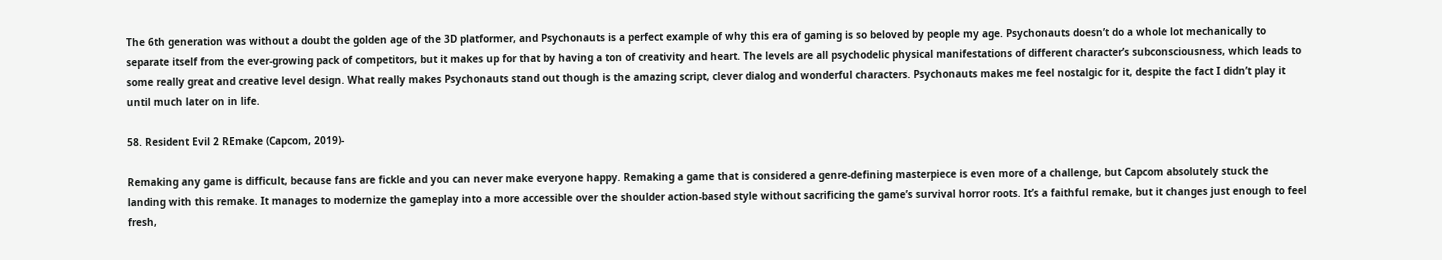The 6th generation was without a doubt the golden age of the 3D platformer, and Psychonauts is a perfect example of why this era of gaming is so beloved by people my age. Psychonauts doesn’t do a whole lot mechanically to separate itself from the ever-growing pack of competitors, but it makes up for that by having a ton of creativity and heart. The levels are all psychodelic physical manifestations of different character’s subconsciousness, which leads to some really great and creative level design. What really makes Psychonauts stand out though is the amazing script, clever dialog and wonderful characters. Psychonauts makes me feel nostalgic for it, despite the fact I didn’t play it until much later on in life.

58. Resident Evil 2 REmake (Capcom, 2019)-

Remaking any game is difficult, because fans are fickle and you can never make everyone happy. Remaking a game that is considered a genre-defining masterpiece is even more of a challenge, but Capcom absolutely stuck the landing with this remake. It manages to modernize the gameplay into a more accessible over the shoulder action-based style without sacrificing the game’s survival horror roots. It’s a faithful remake, but it changes just enough to feel fresh,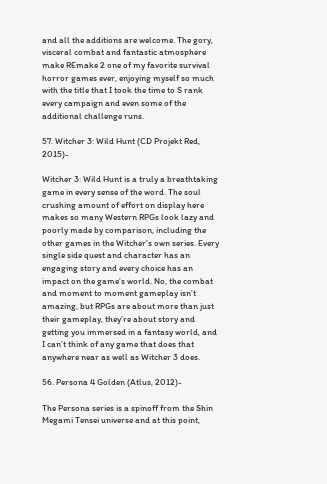and all the additions are welcome. The gory, visceral combat and fantastic atmosphere make REmake 2 one of my favorite survival horror games ever, enjoying myself so much with the title that I took the time to S rank every campaign and even some of the additional challenge runs.

57. Witcher 3: Wild Hunt (CD Projekt Red, 2015)-

Witcher 3: Wild Hunt is a truly a breathtaking game in every sense of the word. The soul crushing amount of effort on display here makes so many Western RPGs look lazy and poorly made by comparison, including the other games in the Witcher’s own series. Every single side quest and character has an engaging story and every choice has an impact on the game’s world. No, the combat and moment to moment gameplay isn’t amazing, but RPGs are about more than just their gameplay, they’re about story and getting you immersed in a fantasy world, and I can’t think of any game that does that anywhere near as well as Witcher 3 does.

56. Persona 4 Golden (Atlus, 2012)-

The Persona series is a spinoff from the Shin Megami Tensei universe and at this point,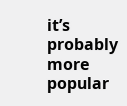it’s probably more popular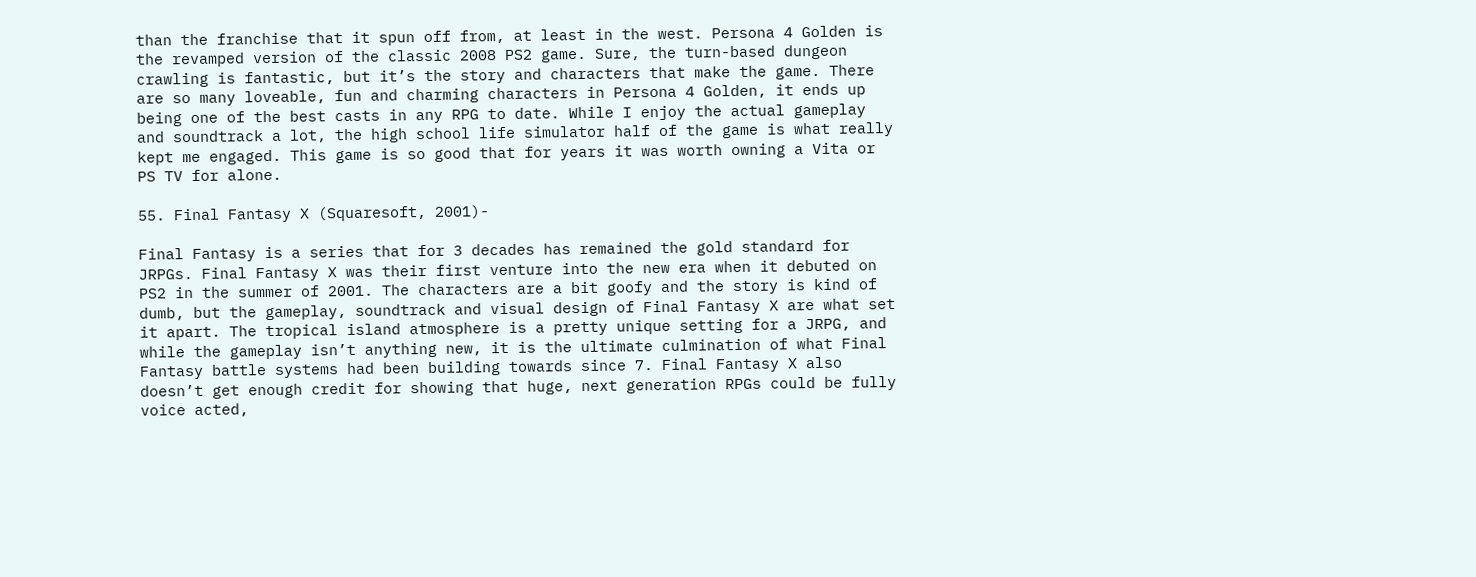than the franchise that it spun off from, at least in the west. Persona 4 Golden is the revamped version of the classic 2008 PS2 game. Sure, the turn-based dungeon crawling is fantastic, but it’s the story and characters that make the game. There are so many loveable, fun and charming characters in Persona 4 Golden, it ends up being one of the best casts in any RPG to date. While I enjoy the actual gameplay and soundtrack a lot, the high school life simulator half of the game is what really kept me engaged. This game is so good that for years it was worth owning a Vita or PS TV for alone.

55. Final Fantasy X (Squaresoft, 2001)-

Final Fantasy is a series that for 3 decades has remained the gold standard for JRPGs. Final Fantasy X was their first venture into the new era when it debuted on PS2 in the summer of 2001. The characters are a bit goofy and the story is kind of dumb, but the gameplay, soundtrack and visual design of Final Fantasy X are what set it apart. The tropical island atmosphere is a pretty unique setting for a JRPG, and while the gameplay isn’t anything new, it is the ultimate culmination of what Final Fantasy battle systems had been building towards since 7. Final Fantasy X also doesn’t get enough credit for showing that huge, next generation RPGs could be fully voice acted,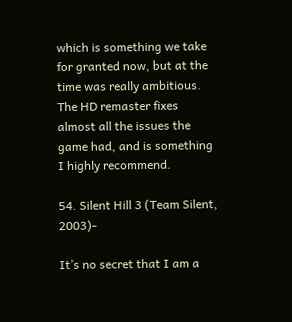which is something we take for granted now, but at the time was really ambitious. The HD remaster fixes almost all the issues the game had, and is something I highly recommend.

54. Silent Hill 3 (Team Silent, 2003)-

It’s no secret that I am a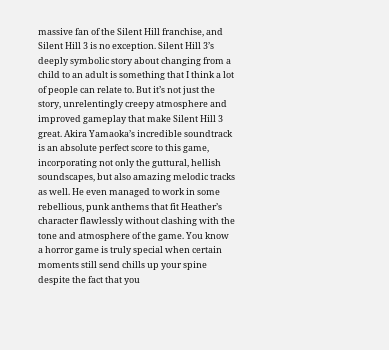massive fan of the Silent Hill franchise, and Silent Hill 3 is no exception. Silent Hill 3’s deeply symbolic story about changing from a child to an adult is something that I think a lot of people can relate to. But it’s not just the story, unrelentingly creepy atmosphere and improved gameplay that make Silent Hill 3 great. Akira Yamaoka’s incredible soundtrack is an absolute perfect score to this game, incorporating not only the guttural, hellish soundscapes, but also amazing melodic tracks as well. He even managed to work in some rebellious, punk anthems that fit Heather’s character flawlessly without clashing with the tone and atmosphere of the game. You know a horror game is truly special when certain moments still send chills up your spine despite the fact that you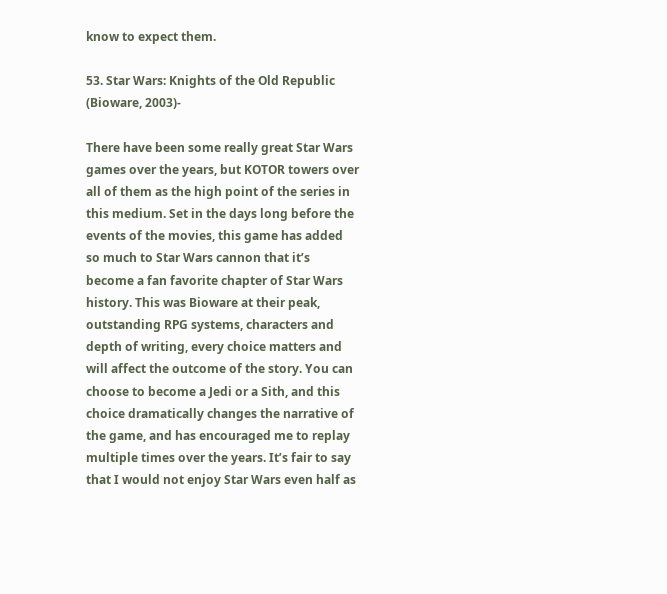know to expect them.

53. Star Wars: Knights of the Old Republic (Bioware, 2003)-

There have been some really great Star Wars games over the years, but KOTOR towers over all of them as the high point of the series in this medium. Set in the days long before the events of the movies, this game has added so much to Star Wars cannon that it’s become a fan favorite chapter of Star Wars history. This was Bioware at their peak, outstanding RPG systems, characters and depth of writing, every choice matters and will affect the outcome of the story. You can choose to become a Jedi or a Sith, and this choice dramatically changes the narrative of the game, and has encouraged me to replay multiple times over the years. It’s fair to say that I would not enjoy Star Wars even half as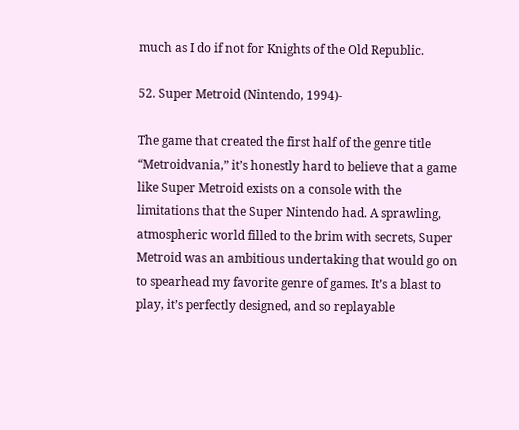much as I do if not for Knights of the Old Republic.

52. Super Metroid (Nintendo, 1994)-

The game that created the first half of the genre title “Metroidvania,” it’s honestly hard to believe that a game like Super Metroid exists on a console with the limitations that the Super Nintendo had. A sprawling, atmospheric world filled to the brim with secrets, Super Metroid was an ambitious undertaking that would go on to spearhead my favorite genre of games. It’s a blast to play, it’s perfectly designed, and so replayable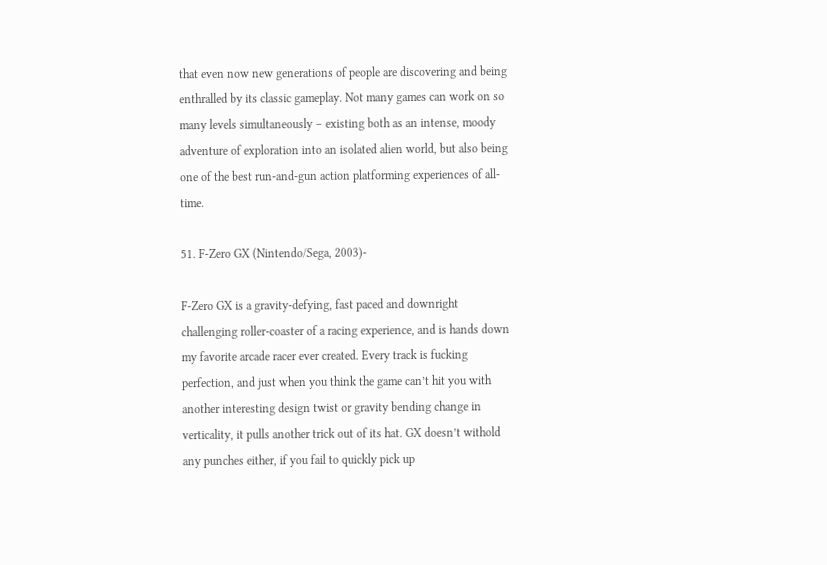that even now new generations of people are discovering and being enthralled by its classic gameplay. Not many games can work on so many levels simultaneously – existing both as an intense, moody adventure of exploration into an isolated alien world, but also being one of the best run-and-gun action platforming experiences of all-time.

51. F-Zero GX (Nintendo/Sega, 2003)-

F-Zero GX is a gravity-defying, fast paced and downright challenging roller-coaster of a racing experience, and is hands down my favorite arcade racer ever created. Every track is fucking perfection, and just when you think the game can’t hit you with another interesting design twist or gravity bending change in verticality, it pulls another trick out of its hat. GX doesn’t withold any punches either, if you fail to quickly pick up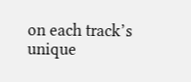on each track’s unique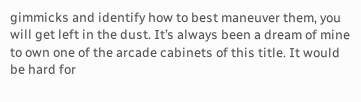gimmicks and identify how to best maneuver them, you will get left in the dust. It’s always been a dream of mine to own one of the arcade cabinets of this title. It would be hard for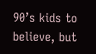90’s kids to believe, but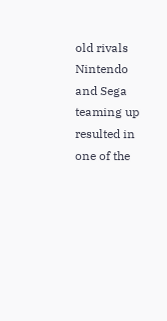old rivals Nintendo and Sega teaming up resulted in one of the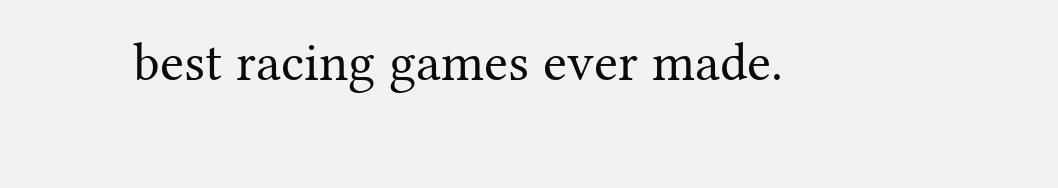best racing games ever made.